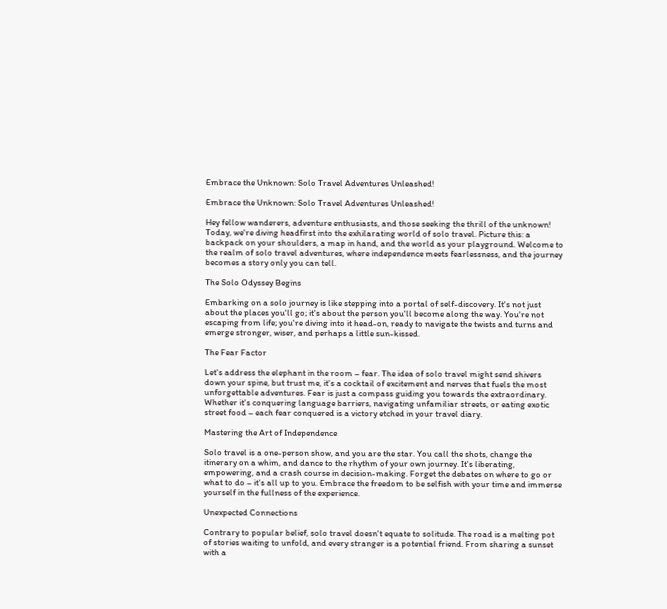Embrace the Unknown: Solo Travel Adventures Unleashed!

Embrace the Unknown: Solo Travel Adventures Unleashed!

Hey fellow wanderers, adventure enthusiasts, and those seeking the thrill of the unknown! Today, we're diving headfirst into the exhilarating world of solo travel. Picture this: a backpack on your shoulders, a map in hand, and the world as your playground. Welcome to the realm of solo travel adventures, where independence meets fearlessness, and the journey becomes a story only you can tell.

The Solo Odyssey Begins

Embarking on a solo journey is like stepping into a portal of self-discovery. It's not just about the places you'll go; it's about the person you'll become along the way. You're not escaping from life; you're diving into it head-on, ready to navigate the twists and turns and emerge stronger, wiser, and perhaps a little sun-kissed.

The Fear Factor

Let's address the elephant in the room – fear. The idea of solo travel might send shivers down your spine, but trust me, it's a cocktail of excitement and nerves that fuels the most unforgettable adventures. Fear is just a compass guiding you towards the extraordinary. Whether it's conquering language barriers, navigating unfamiliar streets, or eating exotic street food – each fear conquered is a victory etched in your travel diary.

Mastering the Art of Independence

Solo travel is a one-person show, and you are the star. You call the shots, change the itinerary on a whim, and dance to the rhythm of your own journey. It's liberating, empowering, and a crash course in decision-making. Forget the debates on where to go or what to do – it's all up to you. Embrace the freedom to be selfish with your time and immerse yourself in the fullness of the experience.

Unexpected Connections

Contrary to popular belief, solo travel doesn't equate to solitude. The road is a melting pot of stories waiting to unfold, and every stranger is a potential friend. From sharing a sunset with a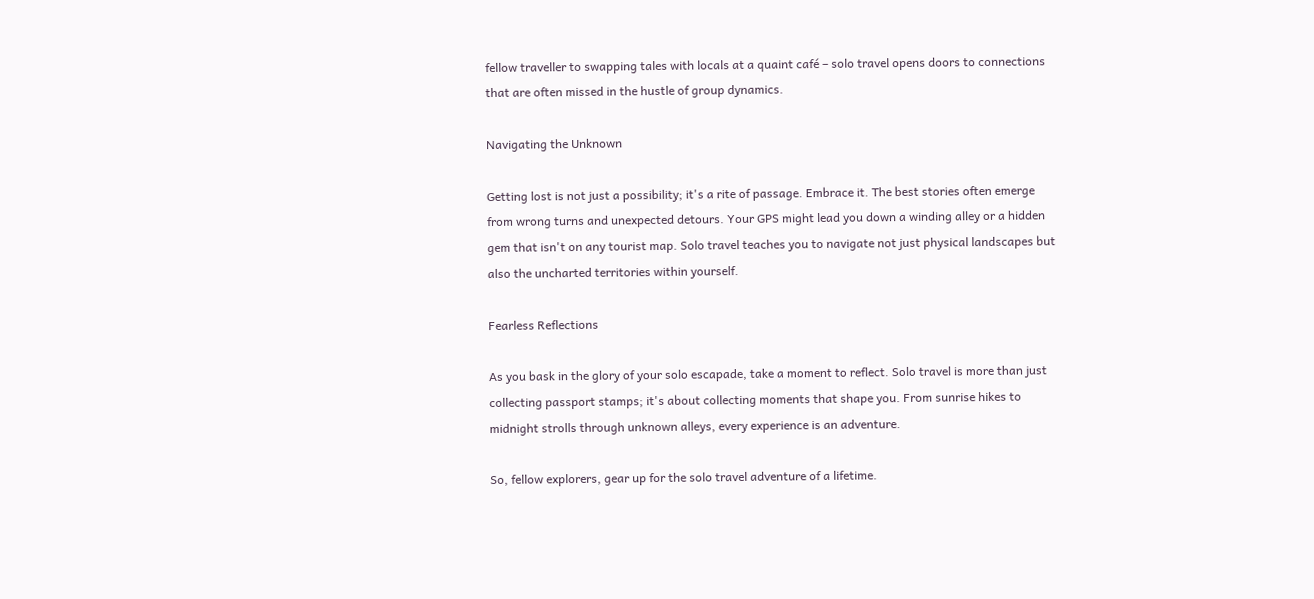fellow traveller to swapping tales with locals at a quaint café – solo travel opens doors to connections that are often missed in the hustle of group dynamics.

Navigating the Unknown

Getting lost is not just a possibility; it's a rite of passage. Embrace it. The best stories often emerge from wrong turns and unexpected detours. Your GPS might lead you down a winding alley or a hidden gem that isn't on any tourist map. Solo travel teaches you to navigate not just physical landscapes but also the uncharted territories within yourself.

Fearless Reflections

As you bask in the glory of your solo escapade, take a moment to reflect. Solo travel is more than just collecting passport stamps; it's about collecting moments that shape you. From sunrise hikes to midnight strolls through unknown alleys, every experience is an adventure.

So, fellow explorers, gear up for the solo travel adventure of a lifetime.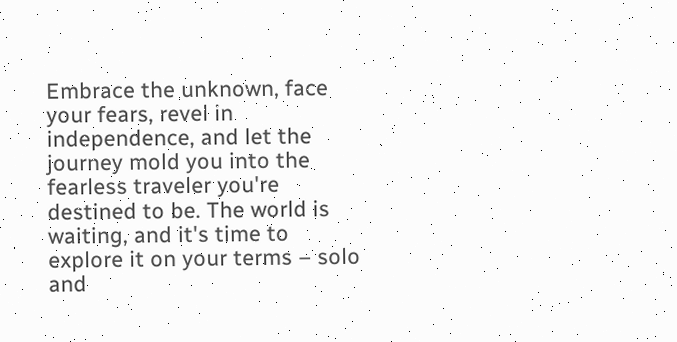Embrace the unknown, face your fears, revel in independence, and let the journey mold you into the fearless traveler you're destined to be. The world is waiting, and it's time to explore it on your terms – solo and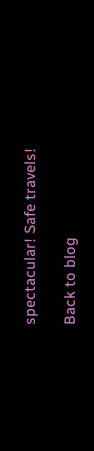spectacular! Safe travels!

Back to blog